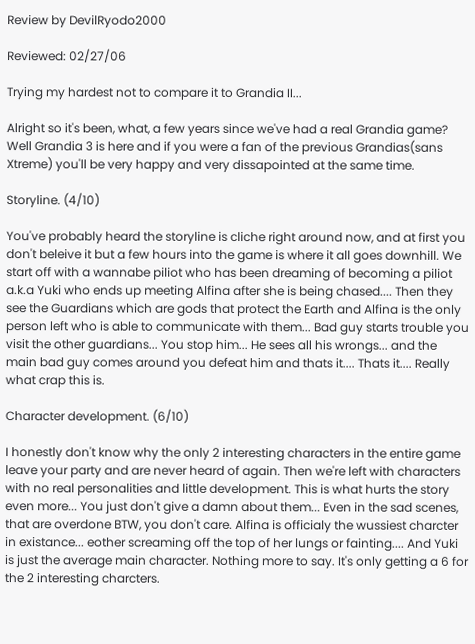Review by DevilRyodo2000

Reviewed: 02/27/06

Trying my hardest not to compare it to Grandia II...

Alright so it's been, what, a few years since we've had a real Grandia game? Well Grandia 3 is here and if you were a fan of the previous Grandias(sans Xtreme) you'll be very happy and very dissapointed at the same time.

Storyline. (4/10)

You've probably heard the storyline is cliche right around now, and at first you don't beleive it but a few hours into the game is where it all goes downhill. We start off with a wannabe piliot who has been dreaming of becoming a piliot a.k.a Yuki who ends up meeting Alfina after she is being chased.... Then they see the Guardians which are gods that protect the Earth and Alfina is the only person left who is able to communicate with them... Bad guy starts trouble you visit the other guardians... You stop him... He sees all his wrongs... and the main bad guy comes around you defeat him and thats it.... Thats it.... Really what crap this is.

Character development. (6/10)

I honestly don't know why the only 2 interesting characters in the entire game leave your party and are never heard of again. Then we're left with characters with no real personalities and little development. This is what hurts the story even more... You just don't give a damn about them... Even in the sad scenes, that are overdone BTW, you don't care. Alfina is officialy the wussiest charcter in existance... eother screaming off the top of her lungs or fainting.... And Yuki is just the average main character. Nothing more to say. It's only getting a 6 for the 2 interesting charcters.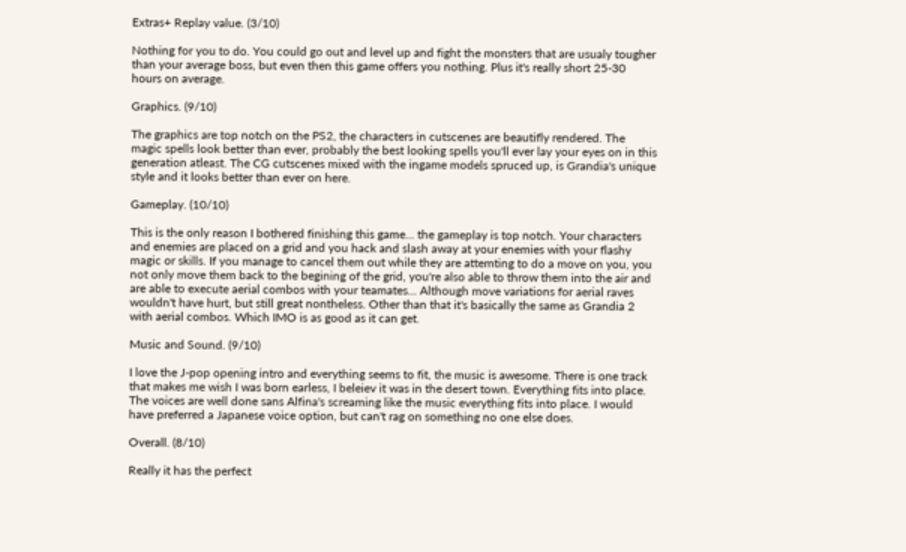Extras+ Replay value. (3/10)

Nothing for you to do. You could go out and level up and fight the monsters that are usualy tougher than your average boss, but even then this game offers you nothing. Plus it's really short 25-30 hours on average.

Graphics. (9/10)

The graphics are top notch on the PS2, the characters in cutscenes are beautifly rendered. The magic spells look better than ever, probably the best looking spells you'll ever lay your eyes on in this generation atleast. The CG cutscenes mixed with the ingame models spruced up, is Grandia's unique style and it looks better than ever on here.

Gameplay. (10/10)

This is the only reason I bothered finishing this game... the gameplay is top notch. Your characters and enemies are placed on a grid and you hack and slash away at your enemies with your flashy magic or skills. If you manage to cancel them out while they are attemting to do a move on you, you not only move them back to the begining of the grid, you're also able to throw them into the air and are able to execute aerial combos with your teamates... Although move variations for aerial raves wouldn't have hurt, but still great nontheless. Other than that it's basically the same as Grandia 2 with aerial combos. Which IMO is as good as it can get.

Music and Sound. (9/10)

I love the J-pop opening intro and everything seems to fit, the music is awesome. There is one track that makes me wish I was born earless, I beleiev it was in the desert town. Everything fits into place. The voices are well done sans Alfina's screaming like the music everything fits into place. I would have preferred a Japanese voice option, but can't rag on something no one else does.

Overall. (8/10)

Really it has the perfect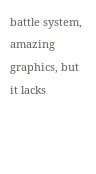battle system, amazing graphics, but it lacks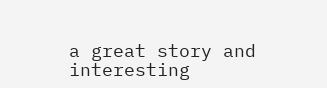a great story and interesting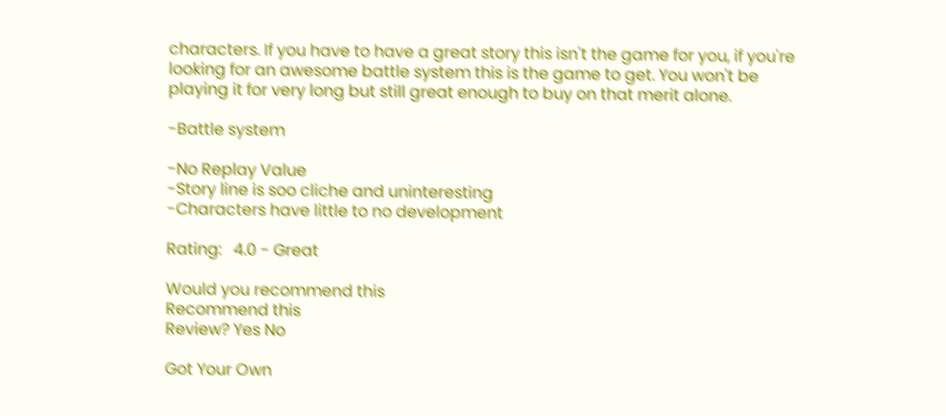characters. If you have to have a great story this isn't the game for you, if you're looking for an awesome battle system this is the game to get. You won't be playing it for very long but still great enough to buy on that merit alone.

-Battle system

-No Replay Value
-Story line is soo cliche and uninteresting
-Characters have little to no development

Rating:   4.0 - Great

Would you recommend this
Recommend this
Review? Yes No

Got Your Own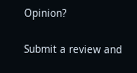Opinion?

Submit a review and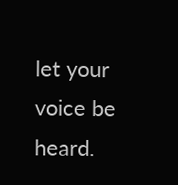let your voice be heard.